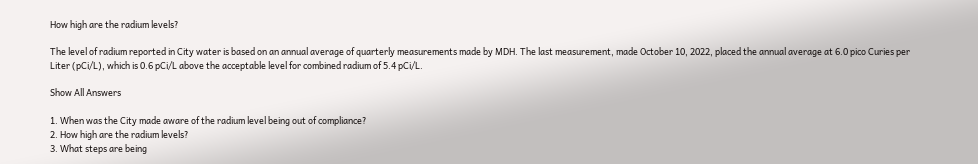How high are the radium levels?

The level of radium reported in City water is based on an annual average of quarterly measurements made by MDH. The last measurement, made October 10, 2022, placed the annual average at 6.0 pico Curies per Liter (pCi/L), which is 0.6 pCi/L above the acceptable level for combined radium of 5.4 pCi/L.

Show All Answers

1. When was the City made aware of the radium level being out of compliance?
2. How high are the radium levels?
3. What steps are being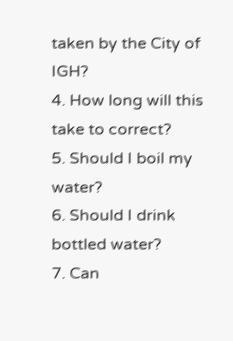taken by the City of IGH?
4. How long will this take to correct?
5. Should I boil my water?
6. Should I drink bottled water?
7. Can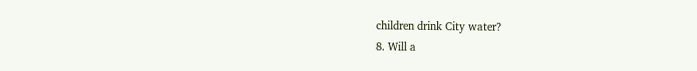children drink City water?
8. Will a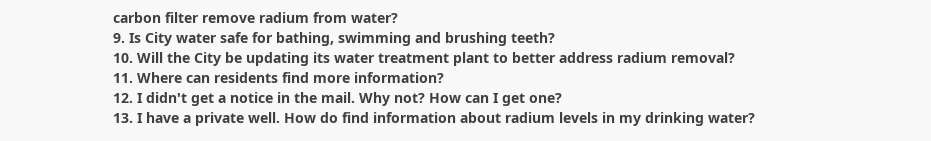carbon filter remove radium from water?
9. Is City water safe for bathing, swimming and brushing teeth?
10. Will the City be updating its water treatment plant to better address radium removal?
11. Where can residents find more information?
12. I didn't get a notice in the mail. Why not? How can I get one?
13. I have a private well. How do find information about radium levels in my drinking water?